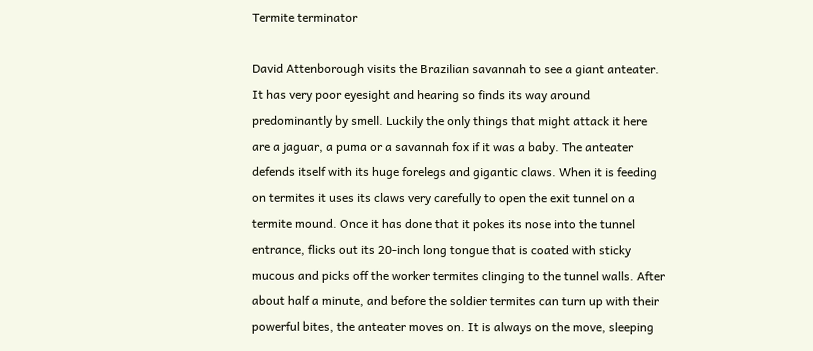Termite terminator

David Attenborough visits the Brazilian savannah to see a giant anteater. It has very poor eyesight and hearing so finds its way around predominantly by smell. Luckily the only things that might attack it here are a jaguar, a puma or a savannah fox if it was a baby. The anteater defends itself with its huge forelegs and gigantic claws. When it is feeding on termites it uses its claws very carefully to open the exit tunnel on a termite mound. Once it has done that it pokes its nose into the tunnel entrance, flicks out its 20-inch long tongue that is coated with sticky mucous and picks off the worker termites clinging to the tunnel walls. After about half a minute, and before the soldier termites can turn up with their powerful bites, the anteater moves on. It is always on the move, sleeping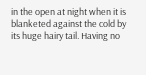in the open at night when it is blanketed against the cold by its huge hairy tail. Having no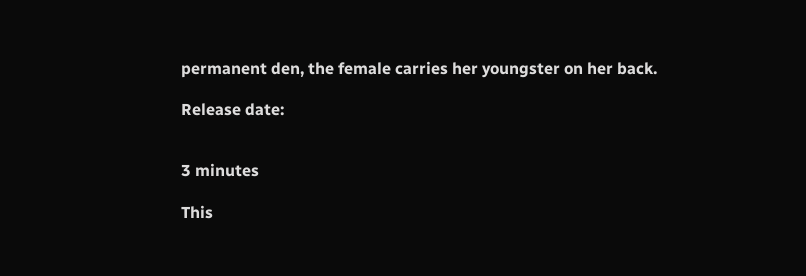permanent den, the female carries her youngster on her back.

Release date:


3 minutes

This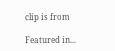clip is from

Featured in...